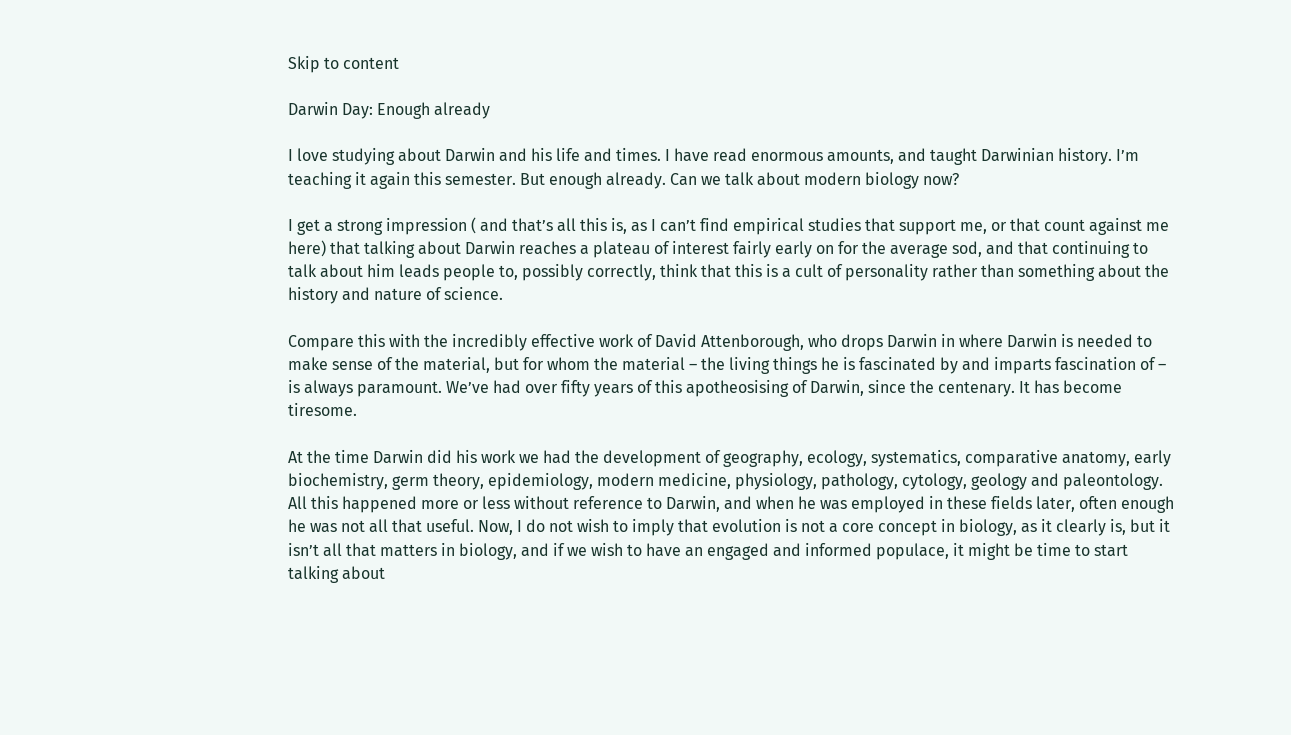Skip to content

Darwin Day: Enough already

I love studying about Darwin and his life and times. I have read enormous amounts, and taught Darwinian history. I’m teaching it again this semester. But enough already. Can we talk about modern biology now?

I get a strong impression ( and that’s all this is, as I can’t find empirical studies that support me, or that count against me here) that talking about Darwin reaches a plateau of interest fairly early on for the average sod, and that continuing to talk about him leads people to, possibly correctly, think that this is a cult of personality rather than something about the history and nature of science.

Compare this with the incredibly effective work of David Attenborough, who drops Darwin in where Darwin is needed to make sense of the material, but for whom the material – the living things he is fascinated by and imparts fascination of – is always paramount. We’ve had over fifty years of this apotheosising of Darwin, since the centenary. It has become tiresome.

At the time Darwin did his work we had the development of geography, ecology, systematics, comparative anatomy, early biochemistry, germ theory, epidemiology, modern medicine, physiology, pathology, cytology, geology and paleontology. All this happened more or less without reference to Darwin, and when he was employed in these fields later, often enough he was not all that useful. Now, I do not wish to imply that evolution is not a core concept in biology, as it clearly is, but it isn’t all that matters in biology, and if we wish to have an engaged and informed populace, it might be time to start talking about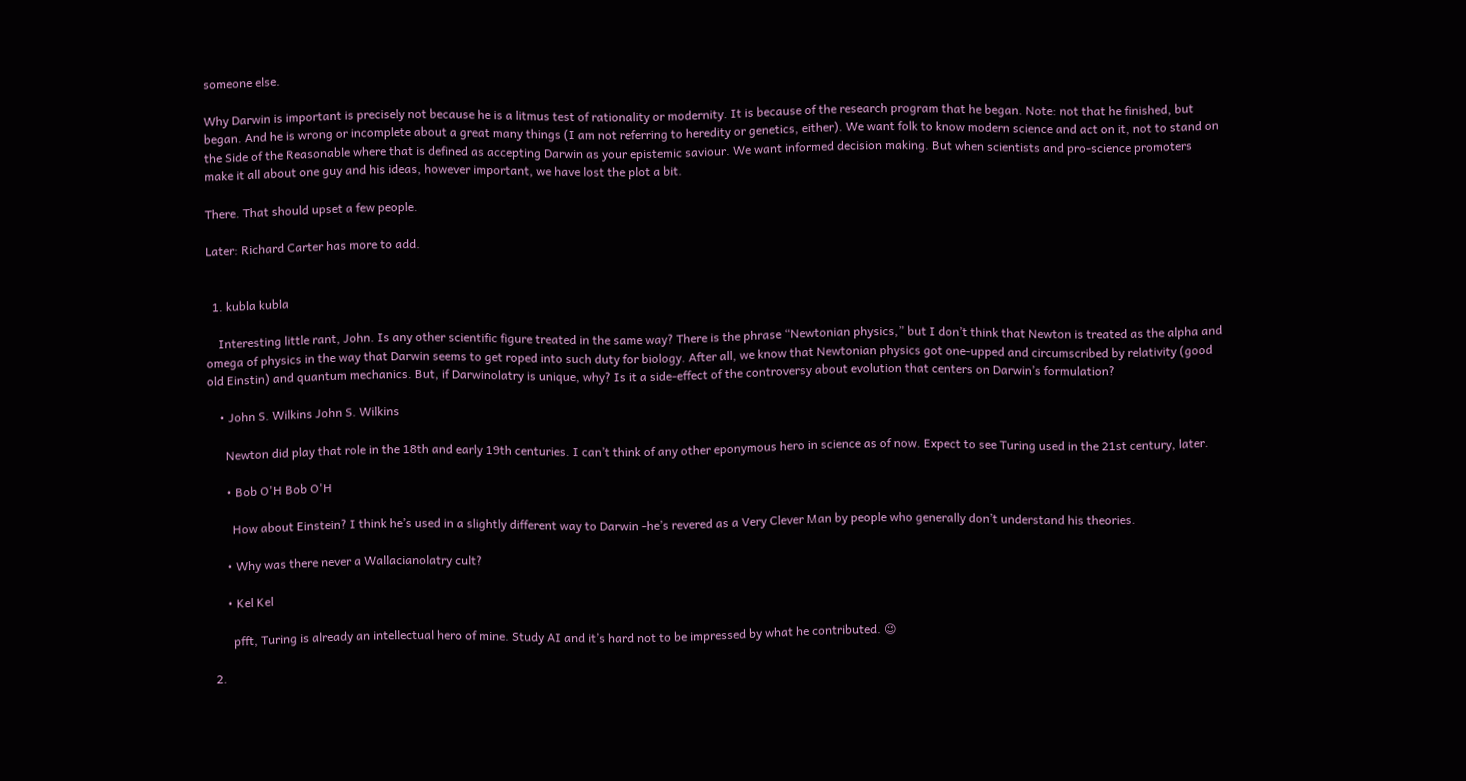someone else.

Why Darwin is important is precisely not because he is a litmus test of rationality or modernity. It is because of the research program that he began. Note: not that he finished, but began. And he is wrong or incomplete about a great many things (I am not referring to heredity or genetics, either). We want folk to know modern science and act on it, not to stand on the Side of the Reasonable where that is defined as accepting Darwin as your epistemic saviour. We want informed decision making. But when scientists and pro-science promoters make it all about one guy and his ideas, however important, we have lost the plot a bit.

There. That should upset a few people.

Later: Richard Carter has more to add.


  1. kubla kubla

    Interesting little rant, John. Is any other scientific figure treated in the same way? There is the phrase “Newtonian physics,” but I don’t think that Newton is treated as the alpha and omega of physics in the way that Darwin seems to get roped into such duty for biology. After all, we know that Newtonian physics got one-upped and circumscribed by relativity (good old Einstin) and quantum mechanics. But, if Darwinolatry is unique, why? Is it a side-effect of the controversy about evolution that centers on Darwin’s formulation?

    • John S. Wilkins John S. Wilkins

      Newton did play that role in the 18th and early 19th centuries. I can’t think of any other eponymous hero in science as of now. Expect to see Turing used in the 21st century, later.

      • Bob O'H Bob O'H

        How about Einstein? I think he’s used in a slightly different way to Darwin -he’s revered as a Very Clever Man by people who generally don’t understand his theories.

      • Why was there never a Wallacianolatry cult?

      • Kel Kel

        pfft, Turing is already an intellectual hero of mine. Study AI and it’s hard not to be impressed by what he contributed. 😉

  2.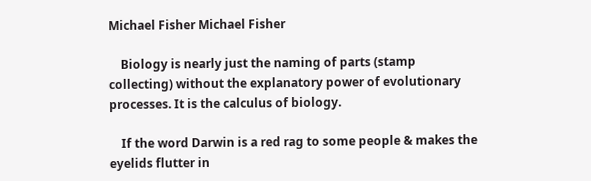Michael Fisher Michael Fisher

    Biology is nearly just the naming of parts (stamp collecting) without the explanatory power of evolutionary processes. It is the calculus of biology.

    If the word Darwin is a red rag to some people & makes the eyelids flutter in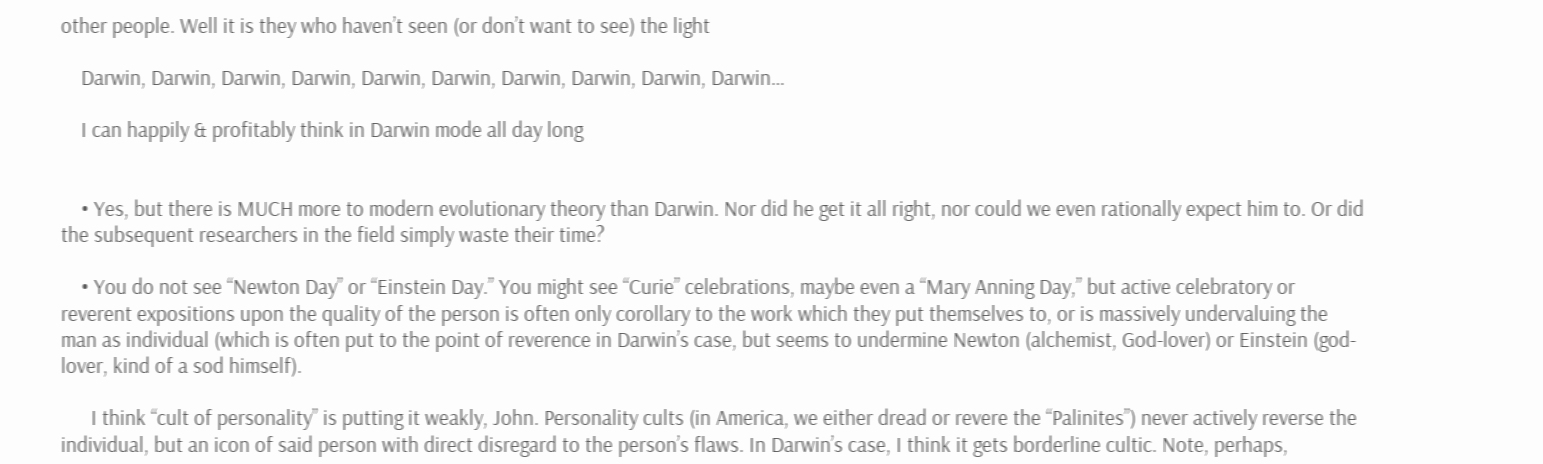other people. Well it is they who haven’t seen (or don’t want to see) the light

    Darwin, Darwin, Darwin, Darwin, Darwin, Darwin, Darwin, Darwin, Darwin, Darwin…

    I can happily & profitably think in Darwin mode all day long


    • Yes, but there is MUCH more to modern evolutionary theory than Darwin. Nor did he get it all right, nor could we even rationally expect him to. Or did the subsequent researchers in the field simply waste their time?

    • You do not see “Newton Day” or “Einstein Day.” You might see “Curie” celebrations, maybe even a “Mary Anning Day,” but active celebratory or reverent expositions upon the quality of the person is often only corollary to the work which they put themselves to, or is massively undervaluing the man as individual (which is often put to the point of reverence in Darwin’s case, but seems to undermine Newton (alchemist, God-lover) or Einstein (god-lover, kind of a sod himself).

      I think “cult of personality” is putting it weakly, John. Personality cults (in America, we either dread or revere the “Palinites”) never actively reverse the individual, but an icon of said person with direct disregard to the person’s flaws. In Darwin’s case, I think it gets borderline cultic. Note, perhaps,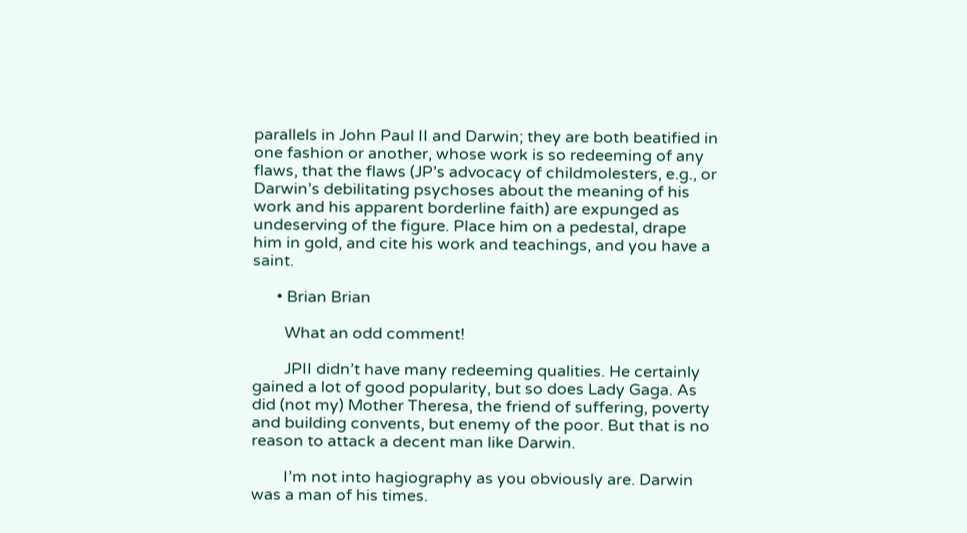parallels in John Paul II and Darwin; they are both beatified in one fashion or another, whose work is so redeeming of any flaws, that the flaws (JP’s advocacy of childmolesters, e.g., or Darwin’s debilitating psychoses about the meaning of his work and his apparent borderline faith) are expunged as undeserving of the figure. Place him on a pedestal, drape him in gold, and cite his work and teachings, and you have a saint.

      • Brian Brian

        What an odd comment!

        JPII didn’t have many redeeming qualities. He certainly gained a lot of good popularity, but so does Lady Gaga. As did (not my) Mother Theresa, the friend of suffering, poverty and building convents, but enemy of the poor. But that is no reason to attack a decent man like Darwin.

        I’m not into hagiography as you obviously are. Darwin was a man of his times.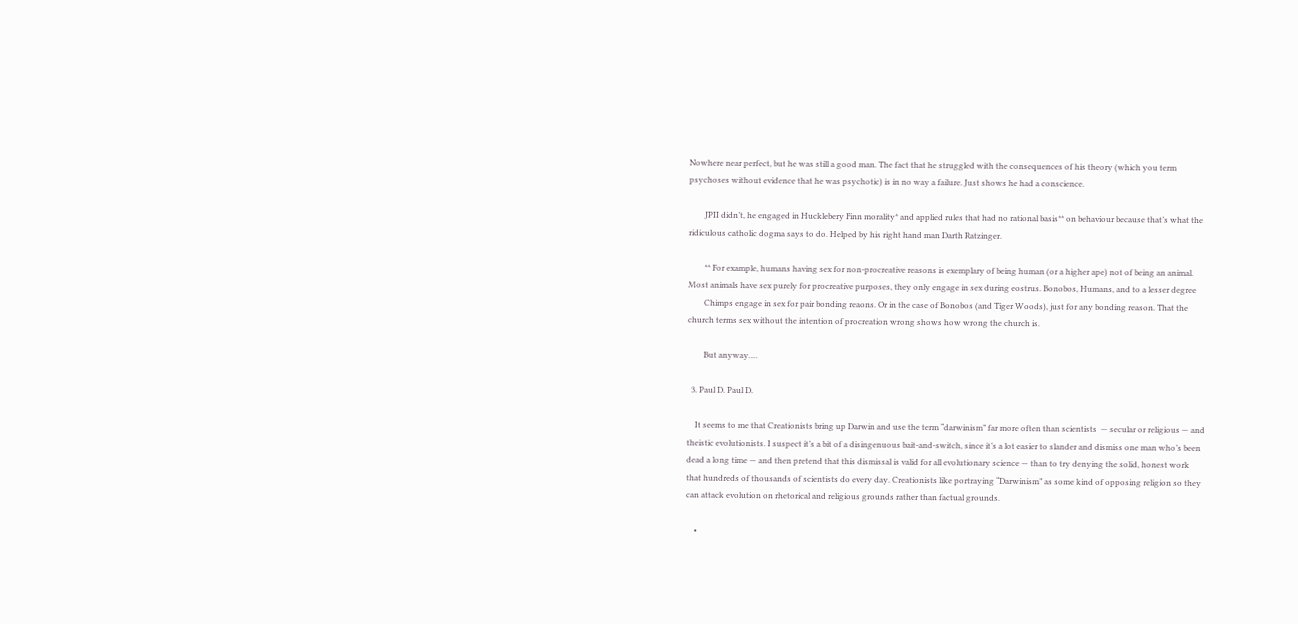Nowhere near perfect, but he was still a good man. The fact that he struggled with the consequences of his theory (which you term psychoses without evidence that he was psychotic) is in no way a failure. Just shows he had a conscience.

        JPII didn’t, he engaged in Hucklebery Finn morality* and applied rules that had no rational basis** on behaviour because that’s what the ridiculous catholic dogma says to do. Helped by his right hand man Darth Ratzinger.

        ** For example, humans having sex for non-procreative reasons is exemplary of being human (or a higher ape) not of being an animal. Most animals have sex purely for procreative purposes, they only engage in sex during eostrus. Bonobos, Humans, and to a lesser degree
        Chimps engage in sex for pair bonding reaons. Or in the case of Bonobos (and Tiger Woods), just for any bonding reason. That the church terms sex without the intention of procreation wrong shows how wrong the church is.

        But anyway….

  3. Paul D. Paul D.

    It seems to me that Creationists bring up Darwin and use the term “darwinism” far more often than scientists  — secular or religious — and theistic evolutionists. I suspect it’s a bit of a disingenuous bait-and-switch, since it’s a lot easier to slander and dismiss one man who’s been dead a long time — and then pretend that this dismissal is valid for all evolutionary science — than to try denying the solid, honest work that hundreds of thousands of scientists do every day. Creationists like portraying “Darwinism” as some kind of opposing religion so they can attack evolution on rhetorical and religious grounds rather than factual grounds.

    •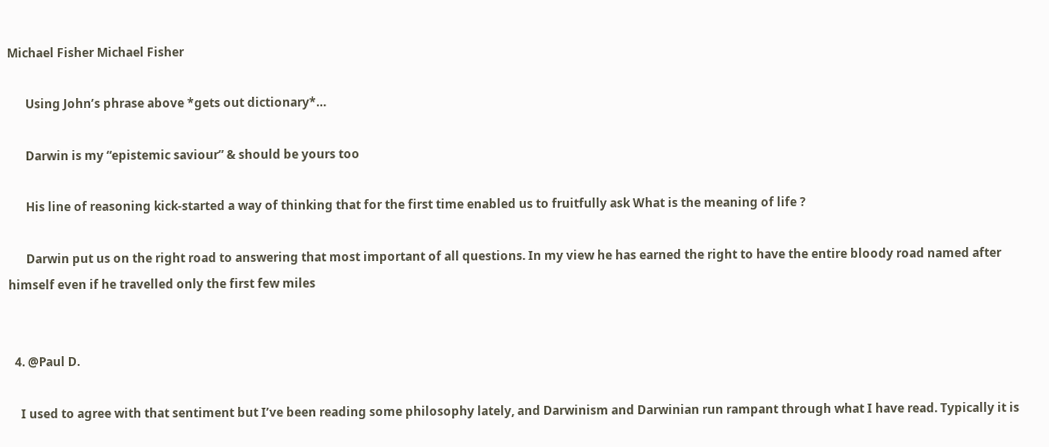Michael Fisher Michael Fisher

      Using John’s phrase above *gets out dictionary*…

      Darwin is my “epistemic saviour” & should be yours too

      His line of reasoning kick-started a way of thinking that for the first time enabled us to fruitfully ask What is the meaning of life ?

      Darwin put us on the right road to answering that most important of all questions. In my view he has earned the right to have the entire bloody road named after himself even if he travelled only the first few miles


  4. @Paul D.

    I used to agree with that sentiment but I’ve been reading some philosophy lately, and Darwinism and Darwinian run rampant through what I have read. Typically it is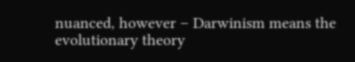nuanced, however – Darwinism means the evolutionary theory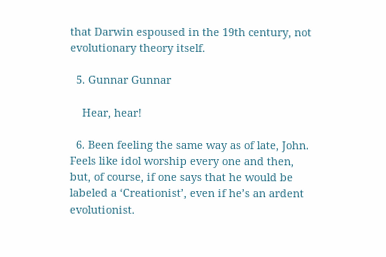that Darwin espoused in the 19th century, not evolutionary theory itself.

  5. Gunnar Gunnar

    Hear, hear!

  6. Been feeling the same way as of late, John. Feels like idol worship every one and then, but, of course, if one says that he would be labeled a ‘Creationist’, even if he’s an ardent evolutionist.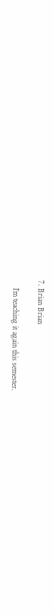7. Brian Brian

    I’m teaching it again this semester.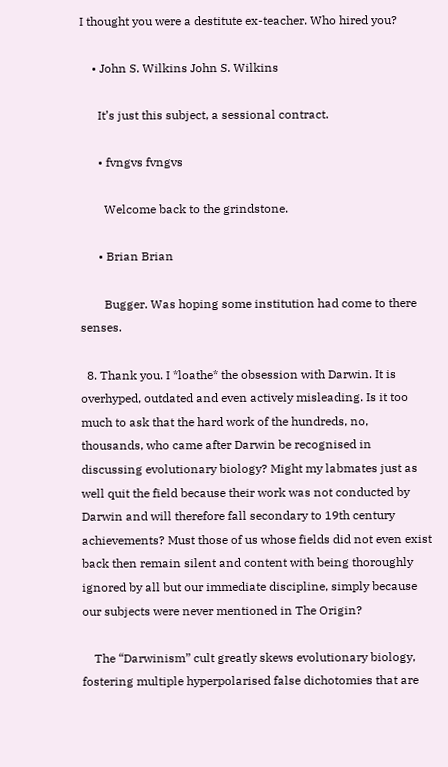I thought you were a destitute ex-teacher. Who hired you?

    • John S. Wilkins John S. Wilkins

      It’s just this subject, a sessional contract.

      • fvngvs fvngvs

        Welcome back to the grindstone.

      • Brian Brian

        Bugger. Was hoping some institution had come to there senses.

  8. Thank you. I *loathe* the obsession with Darwin. It is overhyped, outdated and even actively misleading. Is it too much to ask that the hard work of the hundreds, no, thousands, who came after Darwin be recognised in discussing evolutionary biology? Might my labmates just as well quit the field because their work was not conducted by Darwin and will therefore fall secondary to 19th century achievements? Must those of us whose fields did not even exist back then remain silent and content with being thoroughly ignored by all but our immediate discipline, simply because our subjects were never mentioned in The Origin?

    The “Darwinism” cult greatly skews evolutionary biology, fostering multiple hyperpolarised false dichotomies that are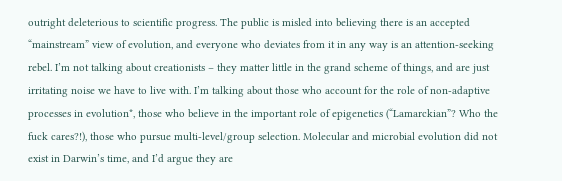outright deleterious to scientific progress. The public is misled into believing there is an accepted “mainstream” view of evolution, and everyone who deviates from it in any way is an attention-seeking rebel. I’m not talking about creationists – they matter little in the grand scheme of things, and are just irritating noise we have to live with. I’m talking about those who account for the role of non-adaptive processes in evolution*, those who believe in the important role of epigenetics (“Lamarckian”? Who the fuck cares?!), those who pursue multi-level/group selection. Molecular and microbial evolution did not exist in Darwin’s time, and I’d argue they are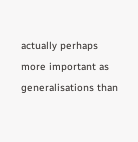actually perhaps more important as generalisations than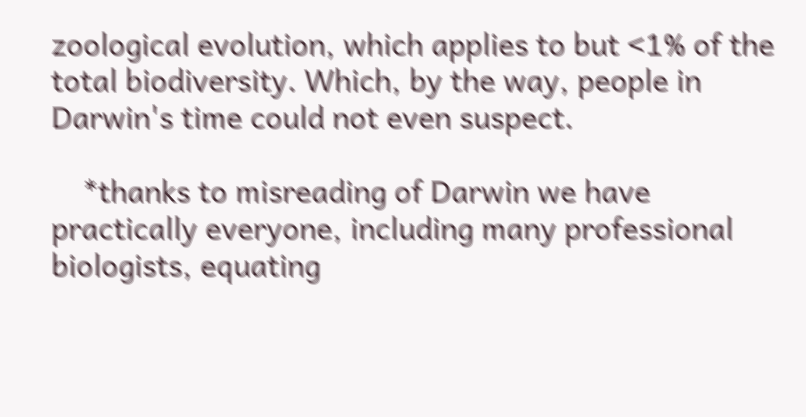zoological evolution, which applies to but <1% of the total biodiversity. Which, by the way, people in Darwin's time could not even suspect.

    *thanks to misreading of Darwin we have practically everyone, including many professional biologists, equating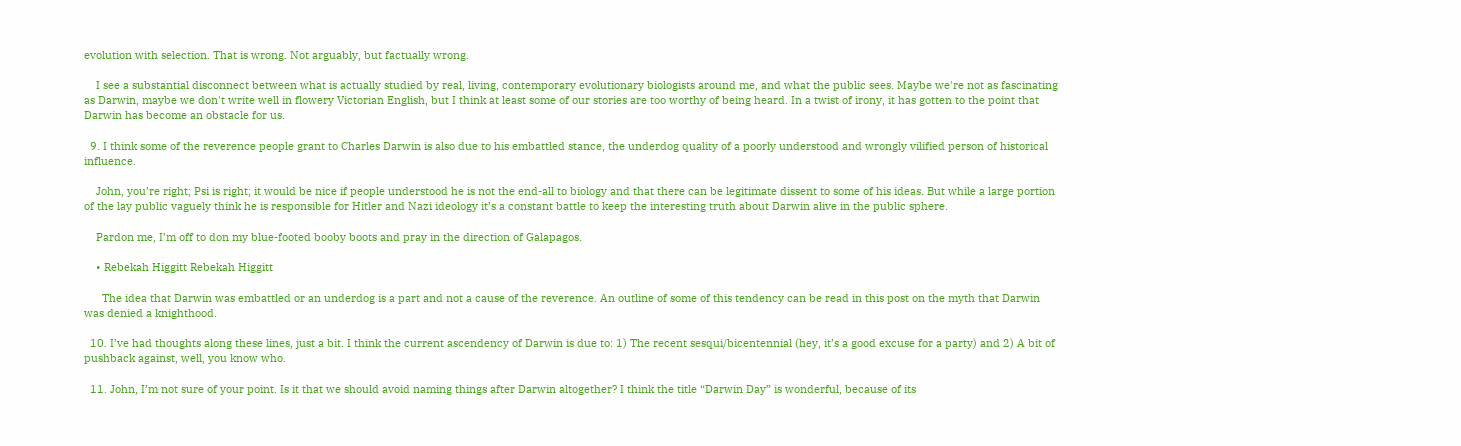evolution with selection. That is wrong. Not arguably, but factually wrong.

    I see a substantial disconnect between what is actually studied by real, living, contemporary evolutionary biologists around me, and what the public sees. Maybe we're not as fascinating as Darwin, maybe we don't write well in flowery Victorian English, but I think at least some of our stories are too worthy of being heard. In a twist of irony, it has gotten to the point that Darwin has become an obstacle for us.

  9. I think some of the reverence people grant to Charles Darwin is also due to his embattled stance, the underdog quality of a poorly understood and wrongly vilified person of historical influence.

    John, you’re right; Psi is right; it would be nice if people understood he is not the end-all to biology and that there can be legitimate dissent to some of his ideas. But while a large portion of the lay public vaguely think he is responsible for Hitler and Nazi ideology it’s a constant battle to keep the interesting truth about Darwin alive in the public sphere.

    Pardon me, I’m off to don my blue-footed booby boots and pray in the direction of Galapagos.

    • Rebekah Higgitt Rebekah Higgitt

      The idea that Darwin was embattled or an underdog is a part and not a cause of the reverence. An outline of some of this tendency can be read in this post on the myth that Darwin was denied a knighthood.

  10. I’ve had thoughts along these lines, just a bit. I think the current ascendency of Darwin is due to: 1) The recent sesqui/bicentennial (hey, it’s a good excuse for a party) and 2) A bit of pushback against, well, you know who.

  11. John, I’m not sure of your point. Is it that we should avoid naming things after Darwin altogether? I think the title “Darwin Day” is wonderful, because of its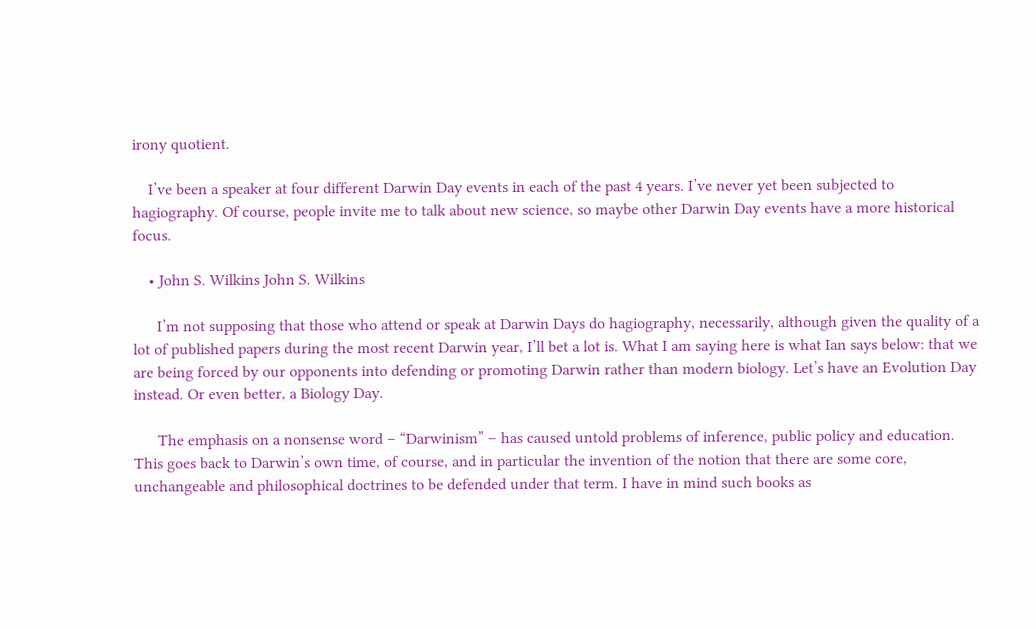irony quotient.

    I’ve been a speaker at four different Darwin Day events in each of the past 4 years. I’ve never yet been subjected to hagiography. Of course, people invite me to talk about new science, so maybe other Darwin Day events have a more historical focus.

    • John S. Wilkins John S. Wilkins

      I’m not supposing that those who attend or speak at Darwin Days do hagiography, necessarily, although given the quality of a lot of published papers during the most recent Darwin year, I’ll bet a lot is. What I am saying here is what Ian says below: that we are being forced by our opponents into defending or promoting Darwin rather than modern biology. Let’s have an Evolution Day instead. Or even better, a Biology Day.

      The emphasis on a nonsense word – “Darwinism” – has caused untold problems of inference, public policy and education. This goes back to Darwin’s own time, of course, and in particular the invention of the notion that there are some core, unchangeable and philosophical doctrines to be defended under that term. I have in mind such books as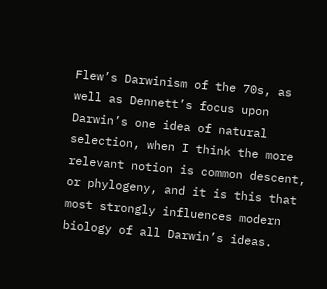Flew’s Darwinism of the 70s, as well as Dennett’s focus upon Darwin’s one idea of natural selection, when I think the more relevant notion is common descent, or phylogeny, and it is this that most strongly influences modern biology of all Darwin’s ideas.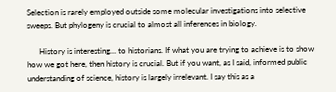Selection is rarely employed outside some molecular investigations into selective sweeps. But phylogeny is crucial to almost all inferences in biology.

      History is interesting… to historians. If what you are trying to achieve is to show how we got here, then history is crucial. But if you want, as I said, informed public understanding of science, history is largely irrelevant. I say this as a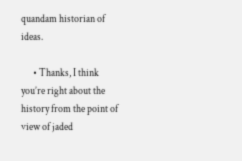quandam historian of ideas.

      • Thanks, I think you’re right about the history from the point of view of jaded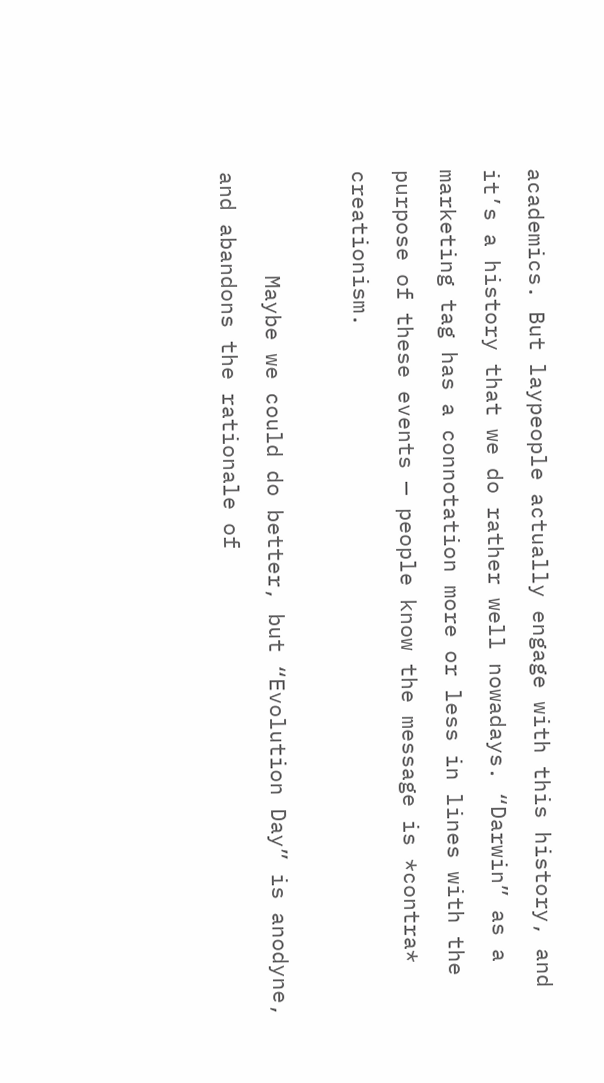academics. But laypeople actually engage with this history, and it’s a history that we do rather well nowadays. “Darwin” as a marketing tag has a connotation more or less in lines with the purpose of these events — people know the message is *contra* creationism.

        Maybe we could do better, but “Evolution Day” is anodyne, and abandons the rationale of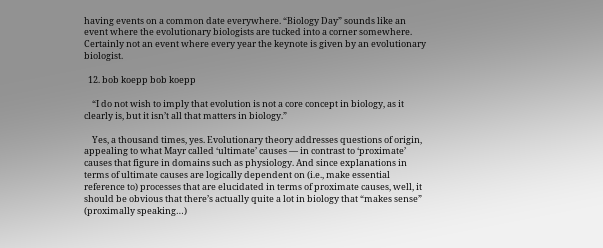having events on a common date everywhere. “Biology Day” sounds like an event where the evolutionary biologists are tucked into a corner somewhere. Certainly not an event where every year the keynote is given by an evolutionary biologist.

  12. bob koepp bob koepp

    “I do not wish to imply that evolution is not a core concept in biology, as it clearly is, but it isn’t all that matters in biology.”

    Yes, a thousand times, yes. Evolutionary theory addresses questions of origin, appealing to what Mayr called ‘ultimate’ causes — in contrast to ‘proximate’ causes that figure in domains such as physiology. And since explanations in terms of ultimate causes are logically dependent on (i.e., make essential reference to) processes that are elucidated in terms of proximate causes, well, it should be obvious that there’s actually quite a lot in biology that “makes sense” (proximally speaking…)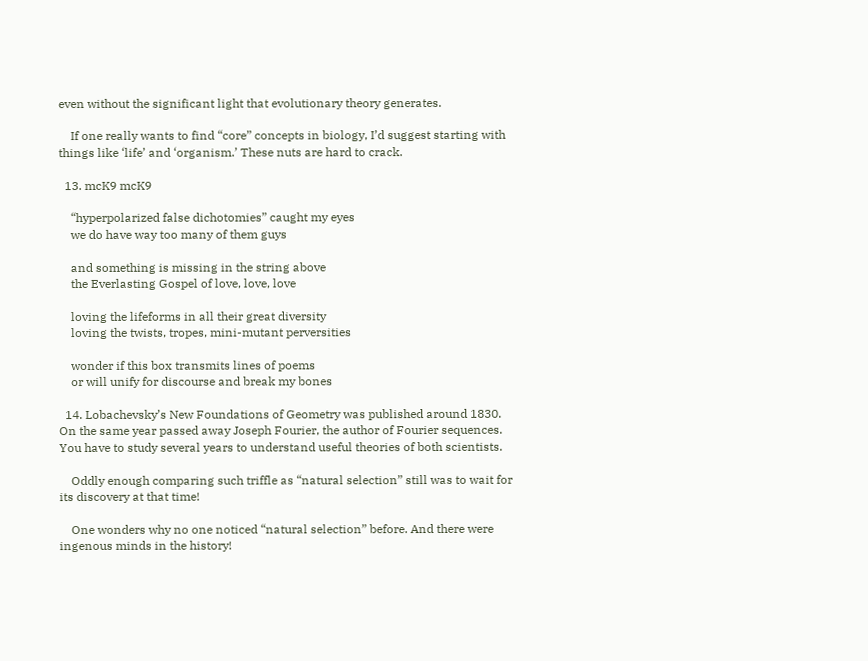even without the significant light that evolutionary theory generates.

    If one really wants to find “core” concepts in biology, I’d suggest starting with things like ‘life’ and ‘organism.’ These nuts are hard to crack.

  13. mcK9 mcK9

    “hyperpolarized false dichotomies” caught my eyes
    we do have way too many of them guys

    and something is missing in the string above
    the Everlasting Gospel of love, love, love

    loving the lifeforms in all their great diversity
    loving the twists, tropes, mini-mutant perversities

    wonder if this box transmits lines of poems
    or will unify for discourse and break my bones

  14. Lobachevsky’s New Foundations of Geometry was published around 1830. On the same year passed away Joseph Fourier, the author of Fourier sequences. You have to study several years to understand useful theories of both scientists.

    Oddly enough comparing such triffle as “natural selection” still was to wait for its discovery at that time!

    One wonders why no one noticed “natural selection” before. And there were ingenous minds in the history!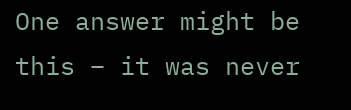One answer might be this – it was never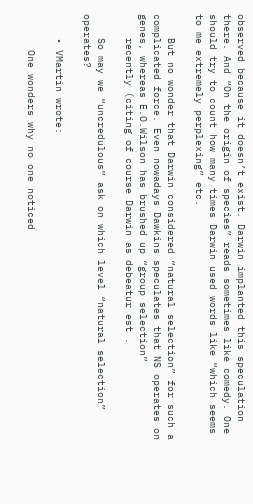observed because it doesn’t exist. Darwin implanted this speculation there. And “On the origin of species” reads sometimes like comedy. One should try to count how many times Darwin used words like “which seems to me extremely perplexing” etc.

    But no wonder that Darwin considered “natural selection” for such a complicated force. Even nowadays Dawkins speculates that NS operates on genes, whereas E.O.Wilson has brushed up “group selection”
    recently (citing of course Darwin as debeatur est .

    So may we “uncredulous” ask on which level “natural selection” operates?

    • VMartin wrote:

      One wonders why no one noticed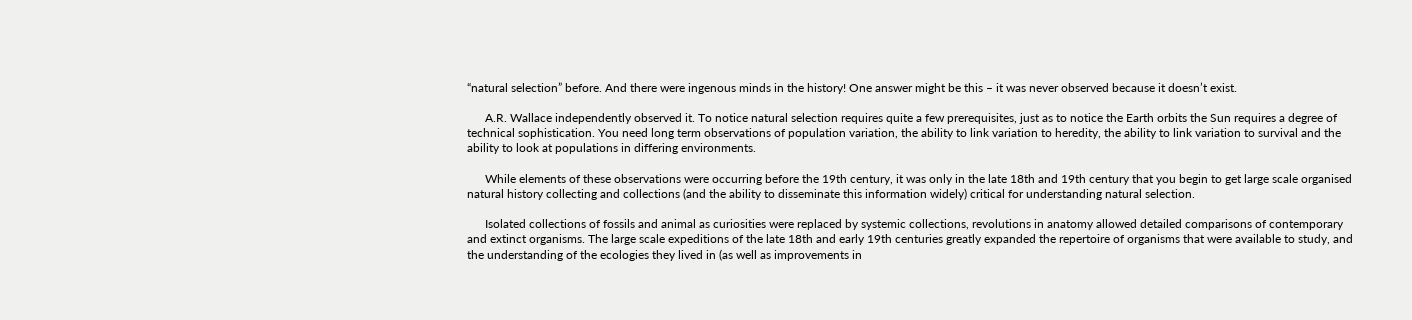“natural selection” before. And there were ingenous minds in the history! One answer might be this – it was never observed because it doesn’t exist.

      A.R. Wallace independently observed it. To notice natural selection requires quite a few prerequisites, just as to notice the Earth orbits the Sun requires a degree of technical sophistication. You need long term observations of population variation, the ability to link variation to heredity, the ability to link variation to survival and the ability to look at populations in differing environments.

      While elements of these observations were occurring before the 19th century, it was only in the late 18th and 19th century that you begin to get large scale organised natural history collecting and collections (and the ability to disseminate this information widely) critical for understanding natural selection.

      Isolated collections of fossils and animal as curiosities were replaced by systemic collections, revolutions in anatomy allowed detailed comparisons of contemporary and extinct organisms. The large scale expeditions of the late 18th and early 19th centuries greatly expanded the repertoire of organisms that were available to study, and the understanding of the ecologies they lived in (as well as improvements in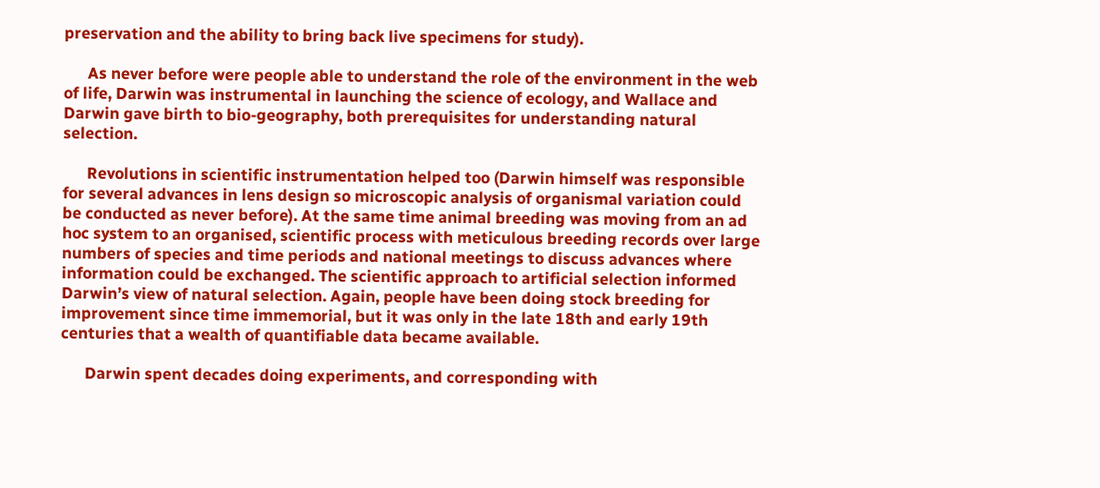preservation and the ability to bring back live specimens for study).

      As never before were people able to understand the role of the environment in the web of life, Darwin was instrumental in launching the science of ecology, and Wallace and Darwin gave birth to bio-geography, both prerequisites for understanding natural selection.

      Revolutions in scientific instrumentation helped too (Darwin himself was responsible for several advances in lens design so microscopic analysis of organismal variation could be conducted as never before). At the same time animal breeding was moving from an ad hoc system to an organised, scientific process with meticulous breeding records over large numbers of species and time periods and national meetings to discuss advances where information could be exchanged. The scientific approach to artificial selection informed Darwin’s view of natural selection. Again, people have been doing stock breeding for improvement since time immemorial, but it was only in the late 18th and early 19th centuries that a wealth of quantifiable data became available.

      Darwin spent decades doing experiments, and corresponding with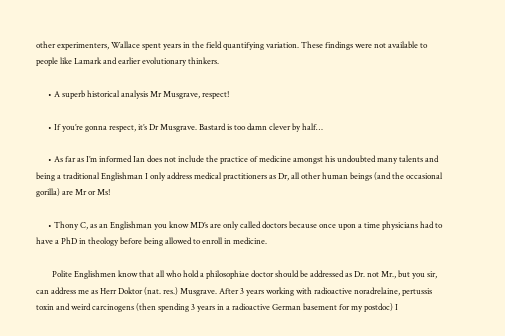other experimenters, Wallace spent years in the field quantifying variation. These findings were not available to people like Lamark and earlier evolutionary thinkers.

      • A superb historical analysis Mr Musgrave, respect!

      • If you’re gonna respect, it’s Dr Musgrave. Bastard is too damn clever by half…

      • As far as I’m informed Ian does not include the practice of medicine amongst his undoubted many talents and being a traditional Englishman I only address medical practitioners as Dr, all other human beings (and the occasional gorilla) are Mr or Ms!

      • Thony C, as an Englishman you know MD’s are only called doctors because once upon a time physicians had to have a PhD in theology before being allowed to enroll in medicine.

        Polite Englishmen know that all who hold a philosophiae doctor should be addressed as Dr. not Mr., but you sir, can address me as Herr Doktor (nat. res.) Musgrave. After 3 years working with radioactive noradrelaine, pertussis toxin and weird carcinogens (then spending 3 years in a radioactive German basement for my postdoc) I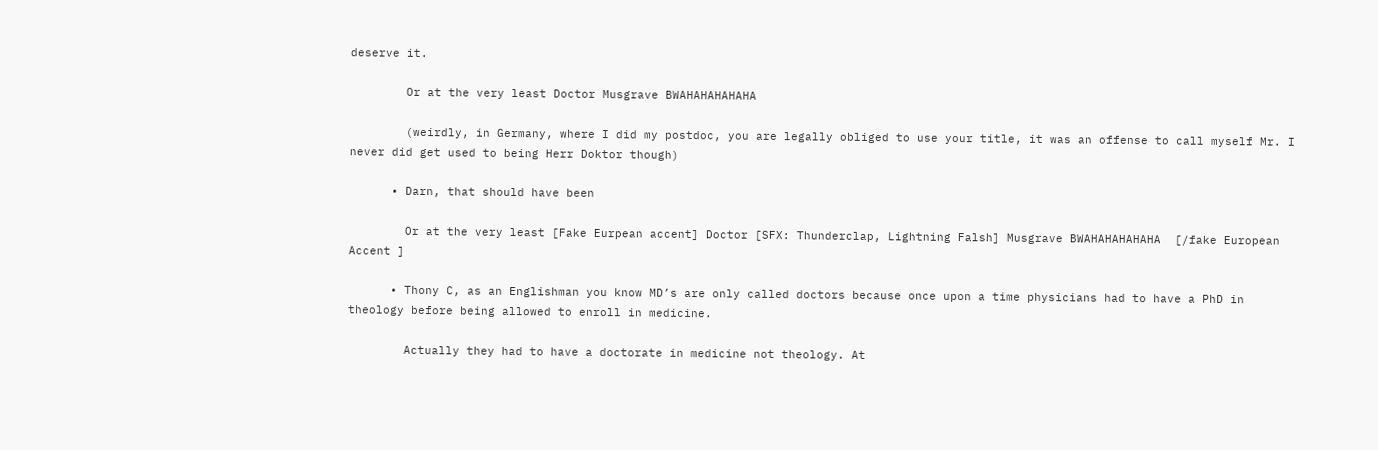deserve it.

        Or at the very least Doctor Musgrave BWAHAHAHAHAHA

        (weirdly, in Germany, where I did my postdoc, you are legally obliged to use your title, it was an offense to call myself Mr. I never did get used to being Herr Doktor though)

      • Darn, that should have been

        Or at the very least [Fake Eurpean accent] Doctor [SFX: Thunderclap, Lightning Falsh] Musgrave BWAHAHAHAHAHA  [/fake European Accent ]

      • Thony C, as an Englishman you know MD’s are only called doctors because once upon a time physicians had to have a PhD in theology before being allowed to enroll in medicine.

        Actually they had to have a doctorate in medicine not theology. At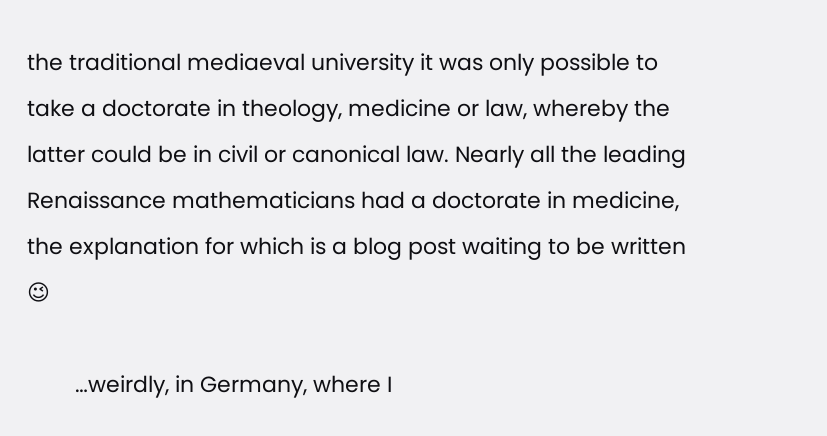the traditional mediaeval university it was only possible to take a doctorate in theology, medicine or law, whereby the latter could be in civil or canonical law. Nearly all the leading Renaissance mathematicians had a doctorate in medicine, the explanation for which is a blog post waiting to be written 😉

        …weirdly, in Germany, where I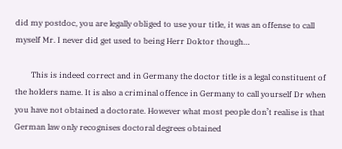did my postdoc, you are legally obliged to use your title, it was an offense to call myself Mr. I never did get used to being Herr Doktor though…

        This is indeed correct and in Germany the doctor title is a legal constituent of the holders name. It is also a criminal offence in Germany to call yourself Dr when you have not obtained a doctorate. However what most people don’t realise is that German law only recognises doctoral degrees obtained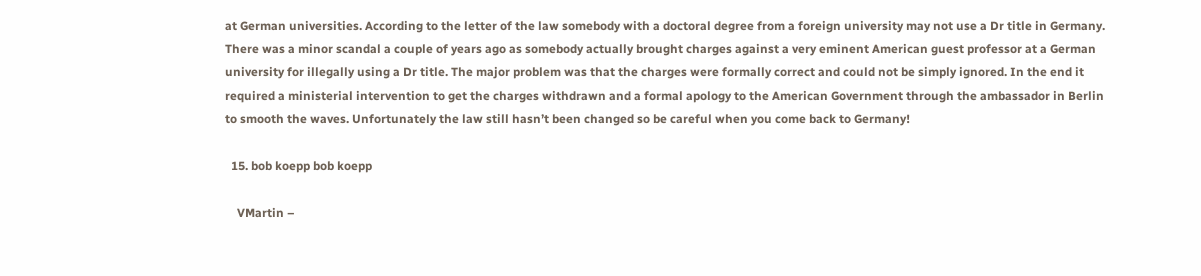at German universities. According to the letter of the law somebody with a doctoral degree from a foreign university may not use a Dr title in Germany. There was a minor scandal a couple of years ago as somebody actually brought charges against a very eminent American guest professor at a German university for illegally using a Dr title. The major problem was that the charges were formally correct and could not be simply ignored. In the end it required a ministerial intervention to get the charges withdrawn and a formal apology to the American Government through the ambassador in Berlin to smooth the waves. Unfortunately the law still hasn’t been changed so be careful when you come back to Germany!

  15. bob koepp bob koepp

    VMartin –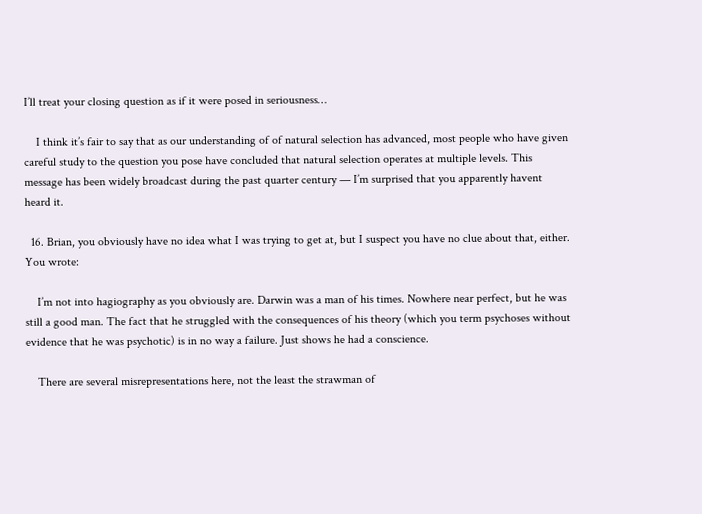I’ll treat your closing question as if it were posed in seriousness…

    I think it’s fair to say that as our understanding of of natural selection has advanced, most people who have given careful study to the question you pose have concluded that natural selection operates at multiple levels. This message has been widely broadcast during the past quarter century — I’m surprised that you apparently havent heard it.

  16. Brian, you obviously have no idea what I was trying to get at, but I suspect you have no clue about that, either. You wrote:

    I’m not into hagiography as you obviously are. Darwin was a man of his times. Nowhere near perfect, but he was still a good man. The fact that he struggled with the consequences of his theory (which you term psychoses without evidence that he was psychotic) is in no way a failure. Just shows he had a conscience.

    There are several misrepresentations here, not the least the strawman of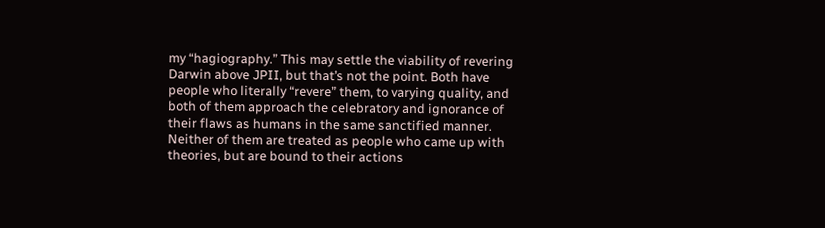my “hagiography.” This may settle the viability of revering Darwin above JPII, but that’s not the point. Both have people who literally “revere” them, to varying quality, and both of them approach the celebratory and ignorance of their flaws as humans in the same sanctified manner. Neither of them are treated as people who came up with theories, but are bound to their actions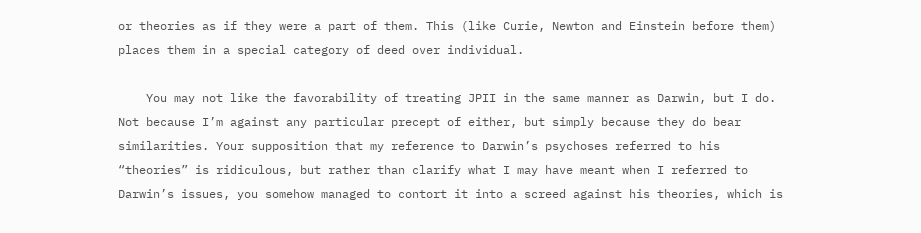or theories as if they were a part of them. This (like Curie, Newton and Einstein before them) places them in a special category of deed over individual.

    You may not like the favorability of treating JPII in the same manner as Darwin, but I do. Not because I’m against any particular precept of either, but simply because they do bear similarities. Your supposition that my reference to Darwin’s psychoses referred to his “theories” is ridiculous, but rather than clarify what I may have meant when I referred to Darwin’s issues, you somehow managed to contort it into a screed against his theories, which is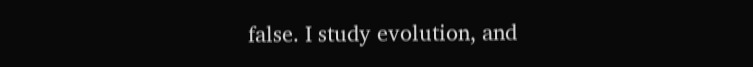false. I study evolution, and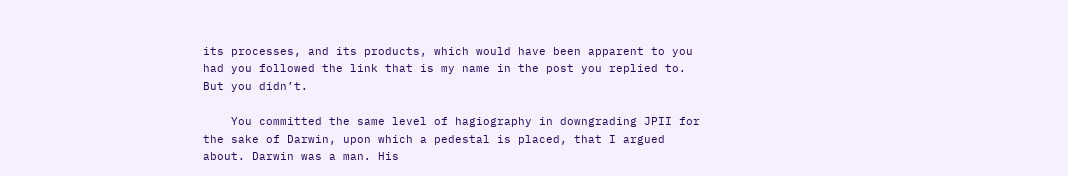its processes, and its products, which would have been apparent to you had you followed the link that is my name in the post you replied to. But you didn’t.

    You committed the same level of hagiography in downgrading JPII for the sake of Darwin, upon which a pedestal is placed, that I argued about. Darwin was a man. His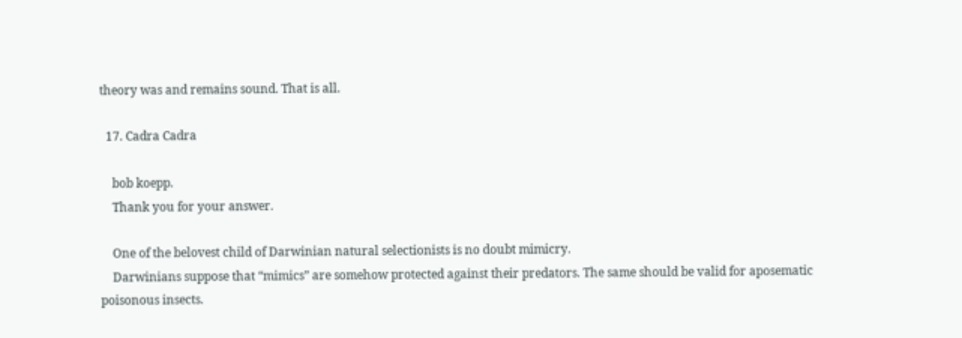theory was and remains sound. That is all.

  17. Cadra Cadra

    bob koepp.
    Thank you for your answer.

    One of the belovest child of Darwinian natural selectionists is no doubt mimicry.
    Darwinians suppose that “mimics” are somehow protected against their predators. The same should be valid for aposematic poisonous insects.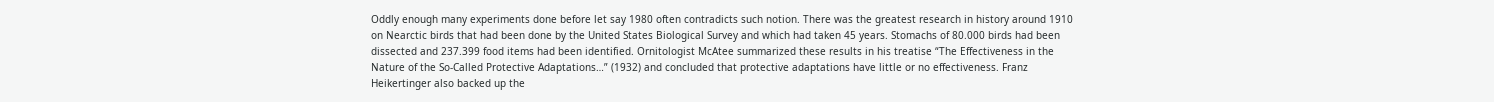Oddly enough many experiments done before let say 1980 often contradicts such notion. There was the greatest research in history around 1910 on Nearctic birds that had been done by the United States Biological Survey and which had taken 45 years. Stomachs of 80.000 birds had been dissected and 237.399 food items had been identified. Ornitologist McAtee summarized these results in his treatise “The Effectiveness in the Nature of the So-Called Protective Adaptations…” (1932) and concluded that protective adaptations have little or no effectiveness. Franz Heikertinger also backed up the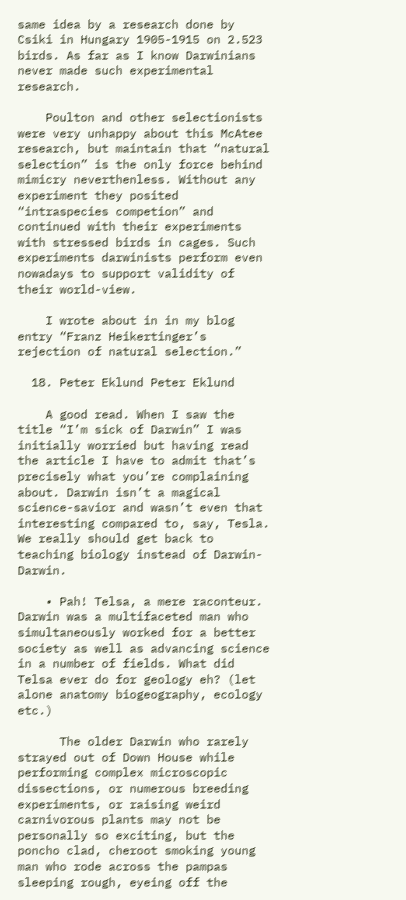same idea by a research done by Csiki in Hungary 1905-1915 on 2.523 birds. As far as I know Darwinians never made such experimental research.

    Poulton and other selectionists were very unhappy about this McAtee research, but maintain that “natural selection” is the only force behind mimicry neverthenless. Without any experiment they posited “intraspecies competion” and continued with their experiments with stressed birds in cages. Such experiments darwinists perform even nowadays to support validity of their world-view.

    I wrote about in in my blog entry “Franz Heikertinger’s rejection of natural selection.”

  18. Peter Eklund Peter Eklund

    A good read. When I saw the title “I’m sick of Darwin” I was initially worried but having read the article I have to admit that’s precisely what you’re complaining about. Darwin isn’t a magical science-savior and wasn’t even that interesting compared to, say, Tesla. We really should get back to teaching biology instead of Darwin-Darwin.

    • Pah! Telsa, a mere raconteur. Darwin was a multifaceted man who simultaneously worked for a better society as well as advancing science in a number of fields. What did Telsa ever do for geology eh? (let alone anatomy biogeography, ecology etc.)

      The older Darwin who rarely strayed out of Down House while performing complex microscopic dissections, or numerous breeding experiments, or raising weird carnivorous plants may not be personally so exciting, but the poncho clad, cheroot smoking young man who rode across the pampas sleeping rough, eyeing off the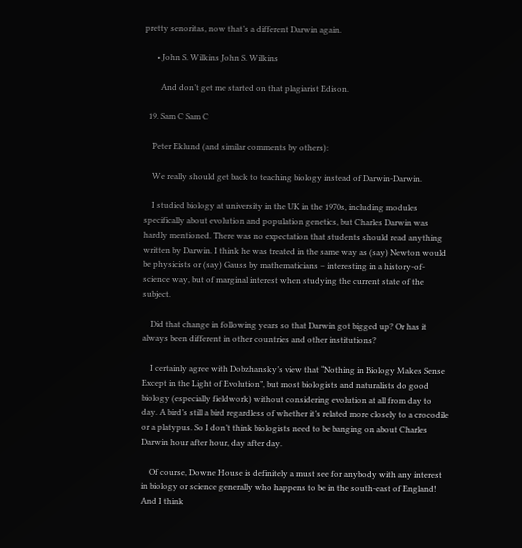pretty senoritas, now that’s a different Darwin again.

      • John S. Wilkins John S. Wilkins

        And don’t get me started on that plagiarist Edison.

  19. Sam C Sam C

    Peter Eklund (and similar comments by others):

    We really should get back to teaching biology instead of Darwin-Darwin.

    I studied biology at university in the UK in the 1970s, including modules specifically about evolution and population genetics, but Charles Darwin was hardly mentioned. There was no expectation that students should read anything written by Darwin. I think he was treated in the same way as (say) Newton would be physicists or (say) Gauss by mathematicians – interesting in a history-of-science way, but of marginal interest when studying the current state of the subject.

    Did that change in following years so that Darwin got bigged up? Or has it always been different in other countries and other institutions?

    I certainly agree with Dobzhansky’s view that “Nothing in Biology Makes Sense Except in the Light of Evolution”, but most biologists and naturalists do good biology (especially fieldwork) without considering evolution at all from day to day. A bird’s still a bird regardless of whether it’s related more closely to a crocodile or a platypus. So I don’t think biologists need to be banging on about Charles Darwin hour after hour, day after day.

    Of course, Downe House is definitely a must see for anybody with any interest in biology or science generally who happens to be in the south-east of England! And I think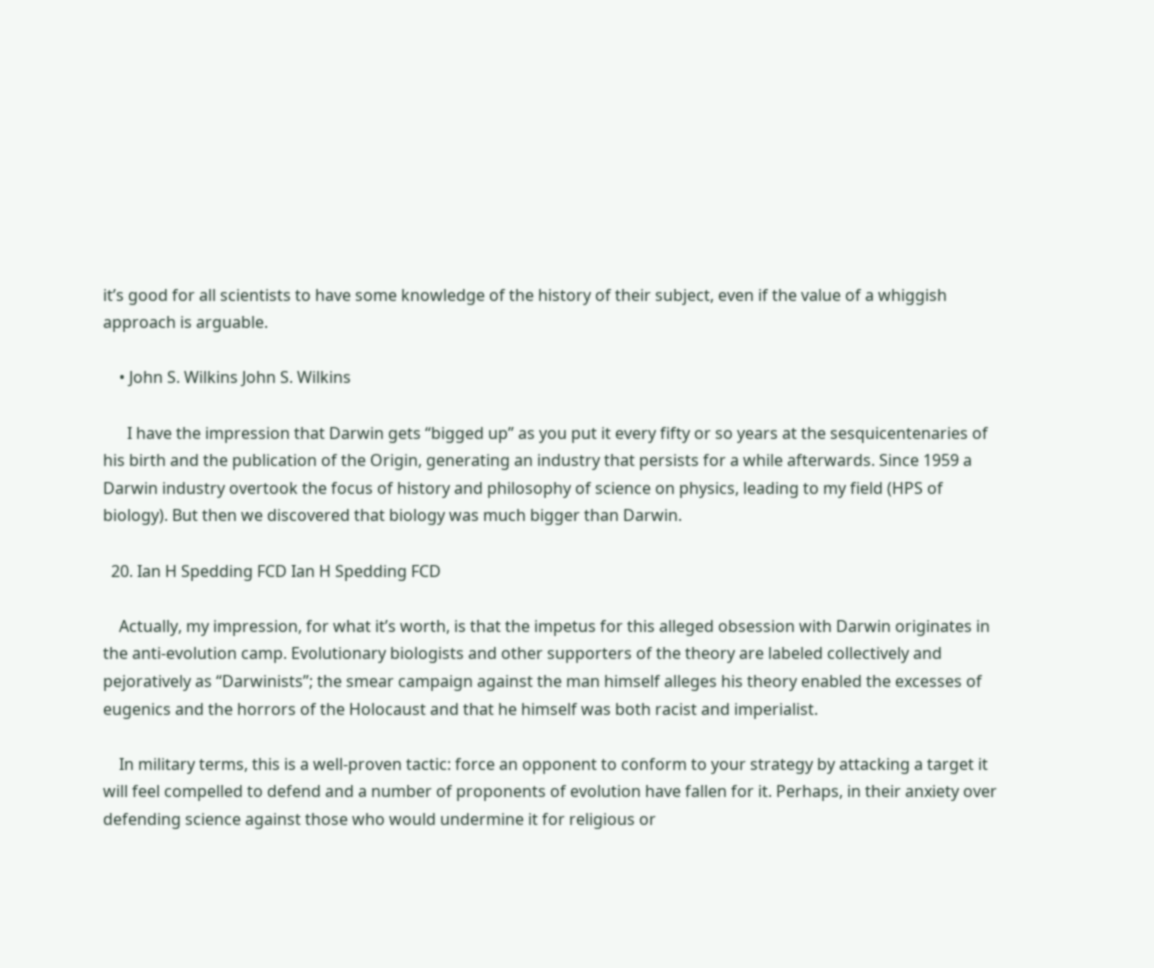it’s good for all scientists to have some knowledge of the history of their subject, even if the value of a whiggish approach is arguable.

    • John S. Wilkins John S. Wilkins

      I have the impression that Darwin gets “bigged up” as you put it every fifty or so years at the sesquicentenaries of his birth and the publication of the Origin, generating an industry that persists for a while afterwards. Since 1959 a Darwin industry overtook the focus of history and philosophy of science on physics, leading to my field (HPS of biology). But then we discovered that biology was much bigger than Darwin.

  20. Ian H Spedding FCD Ian H Spedding FCD

    Actually, my impression, for what it’s worth, is that the impetus for this alleged obsession with Darwin originates in the anti-evolution camp. Evolutionary biologists and other supporters of the theory are labeled collectively and pejoratively as “Darwinists”; the smear campaign against the man himself alleges his theory enabled the excesses of eugenics and the horrors of the Holocaust and that he himself was both racist and imperialist.

    In military terms, this is a well-proven tactic: force an opponent to conform to your strategy by attacking a target it will feel compelled to defend and a number of proponents of evolution have fallen for it. Perhaps, in their anxiety over defending science against those who would undermine it for religious or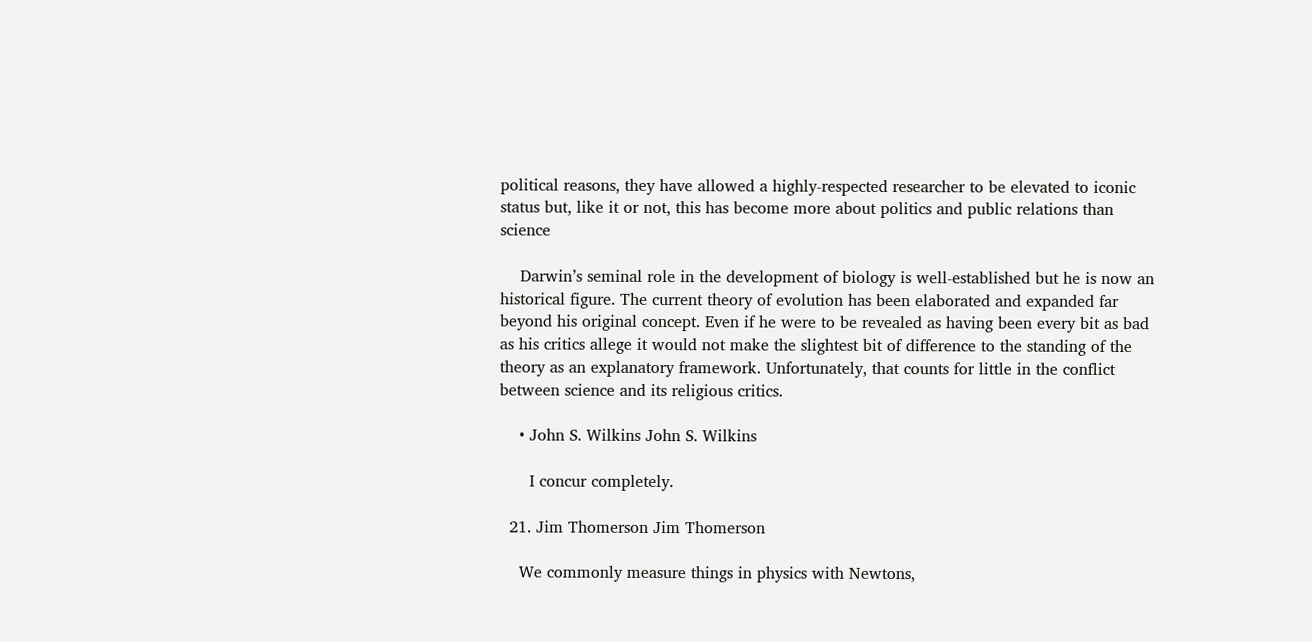political reasons, they have allowed a highly-respected researcher to be elevated to iconic status but, like it or not, this has become more about politics and public relations than science

    Darwin’s seminal role in the development of biology is well-established but he is now an historical figure. The current theory of evolution has been elaborated and expanded far beyond his original concept. Even if he were to be revealed as having been every bit as bad as his critics allege it would not make the slightest bit of difference to the standing of the theory as an explanatory framework. Unfortunately, that counts for little in the conflict between science and its religious critics.

    • John S. Wilkins John S. Wilkins

      I concur completely.

  21. Jim Thomerson Jim Thomerson

    We commonly measure things in physics with Newtons,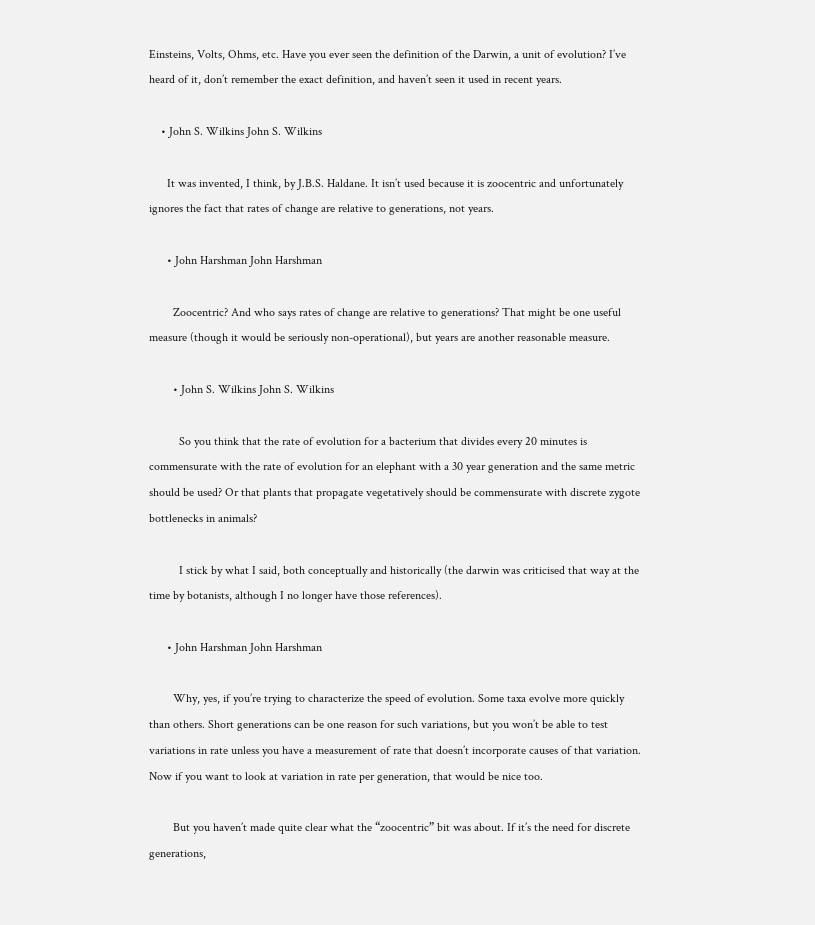Einsteins, Volts, Ohms, etc. Have you ever seen the definition of the Darwin, a unit of evolution? I’ve heard of it, don’t remember the exact definition, and haven’t seen it used in recent years.

    • John S. Wilkins John S. Wilkins

      It was invented, I think, by J.B.S. Haldane. It isn’t used because it is zoocentric and unfortunately ignores the fact that rates of change are relative to generations, not years.

      • John Harshman John Harshman

        Zoocentric? And who says rates of change are relative to generations? That might be one useful measure (though it would be seriously non-operational), but years are another reasonable measure.

        • John S. Wilkins John S. Wilkins

          So you think that the rate of evolution for a bacterium that divides every 20 minutes is commensurate with the rate of evolution for an elephant with a 30 year generation and the same metric should be used? Or that plants that propagate vegetatively should be commensurate with discrete zygote bottlenecks in animals?

          I stick by what I said, both conceptually and historically (the darwin was criticised that way at the time by botanists, although I no longer have those references).

      • John Harshman John Harshman

        Why, yes, if you’re trying to characterize the speed of evolution. Some taxa evolve more quickly than others. Short generations can be one reason for such variations, but you won’t be able to test variations in rate unless you have a measurement of rate that doesn’t incorporate causes of that variation. Now if you want to look at variation in rate per generation, that would be nice too.

        But you haven’t made quite clear what the “zoocentric” bit was about. If it’s the need for discrete generations,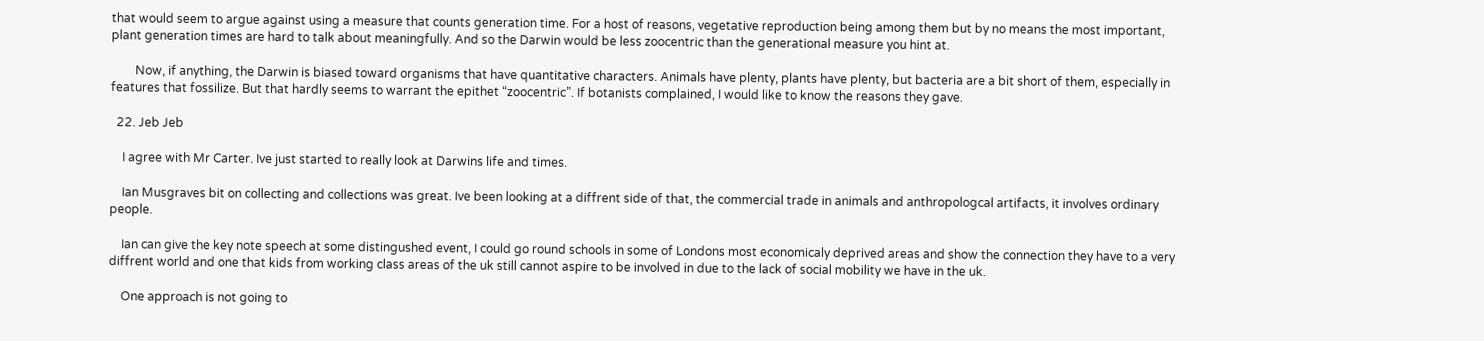that would seem to argue against using a measure that counts generation time. For a host of reasons, vegetative reproduction being among them but by no means the most important, plant generation times are hard to talk about meaningfully. And so the Darwin would be less zoocentric than the generational measure you hint at.

        Now, if anything, the Darwin is biased toward organisms that have quantitative characters. Animals have plenty, plants have plenty, but bacteria are a bit short of them, especially in features that fossilize. But that hardly seems to warrant the epithet “zoocentric”. If botanists complained, I would like to know the reasons they gave.

  22. Jeb Jeb

    I agree with Mr Carter. Ive just started to really look at Darwins life and times.

    Ian Musgraves bit on collecting and collections was great. Ive been looking at a diffrent side of that, the commercial trade in animals and anthropologcal artifacts, it involves ordinary people.

    Ian can give the key note speech at some distingushed event, I could go round schools in some of Londons most economicaly deprived areas and show the connection they have to a very diffrent world and one that kids from working class areas of the uk still cannot aspire to be involved in due to the lack of social mobility we have in the uk.

    One approach is not going to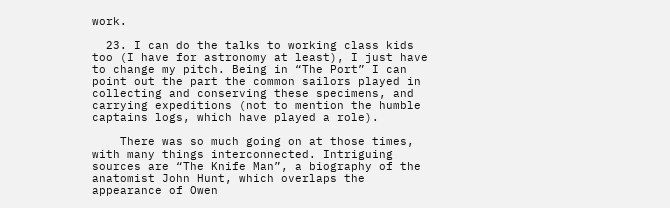work.

  23. I can do the talks to working class kids too (I have for astronomy at least), I just have to change my pitch. Being in “The Port” I can point out the part the common sailors played in collecting and conserving these specimens, and carrying expeditions (not to mention the humble captains logs, which have played a role).

    There was so much going on at those times, with many things interconnected. Intriguing sources are “The Knife Man”, a biography of the anatomist John Hunt, which overlaps the appearance of Owen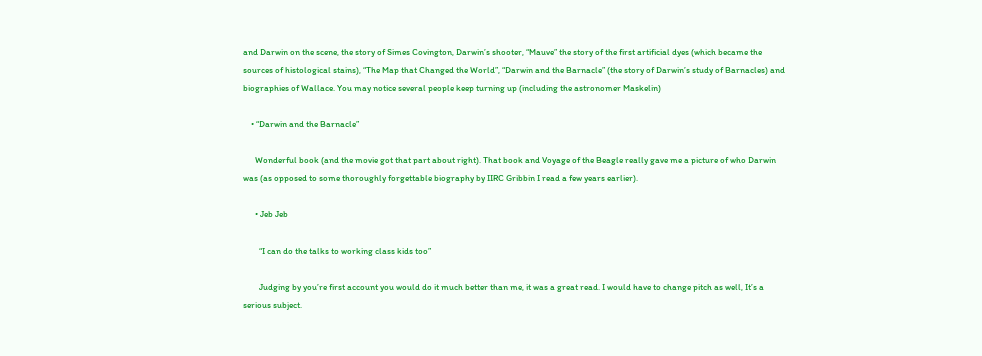and Darwin on the scene, the story of Simes Covington, Darwin’s shooter, “Mauve” the story of the first artificial dyes (which became the sources of histological stains), “The Map that Changed the World”, “Darwin and the Barnacle” (the story of Darwin’s study of Barnacles) and biographies of Wallace. You may notice several people keep turning up (including the astronomer Maskelin)

    • “Darwin and the Barnacle”

      Wonderful book (and the movie got that part about right). That book and Voyage of the Beagle really gave me a picture of who Darwin was (as opposed to some thoroughly forgettable biography by IIRC Gribbin I read a few years earlier).

      • Jeb Jeb

        “I can do the talks to working class kids too”

        Judging by you’re first account you would do it much better than me, it was a great read. I would have to change pitch as well, It’s a serious subject.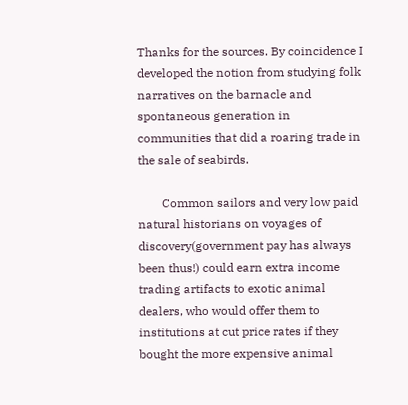Thanks for the sources. By coincidence I developed the notion from studying folk narratives on the barnacle and spontaneous generation in communities that did a roaring trade in the sale of seabirds.

        Common sailors and very low paid natural historians on voyages of discovery(government pay has always been thus!) could earn extra income trading artifacts to exotic animal dealers, who would offer them to institutions at cut price rates if they bought the more expensive animal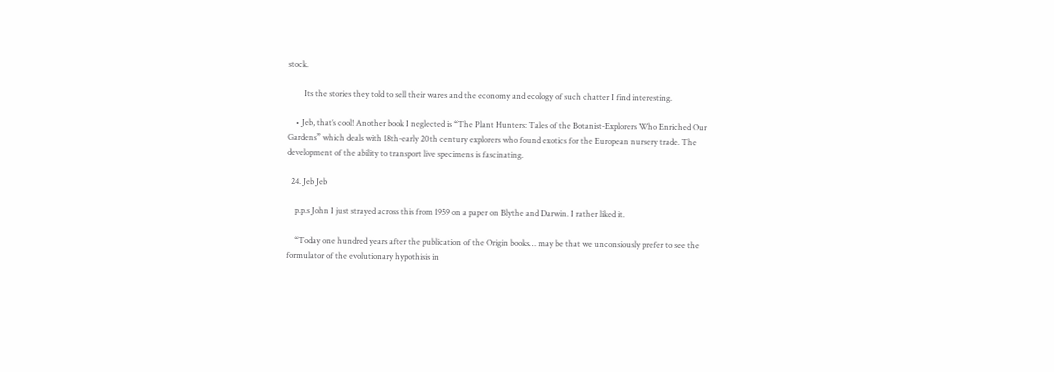stock.

        Its the stories they told to sell their wares and the economy and ecology of such chatter I find interesting.

    • Jeb, that’s cool! Another book I neglected is “The Plant Hunters: Tales of the Botanist-Explorers Who Enriched Our Gardens” which deals with 18th-early 20th century explorers who found exotics for the European nursery trade. The development of the ability to transport live specimens is fascinating.

  24. Jeb Jeb

    p.p.s John I just strayed across this from 1959 on a paper on Blythe and Darwin. I rather liked it.

    “Today one hundred years after the publication of the Origin books… may be that we unconsiously prefer to see the formulator of the evolutionary hypothisis in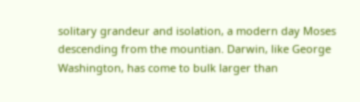solitary grandeur and isolation, a modern day Moses descending from the mountian. Darwin, like George Washington, has come to bulk larger than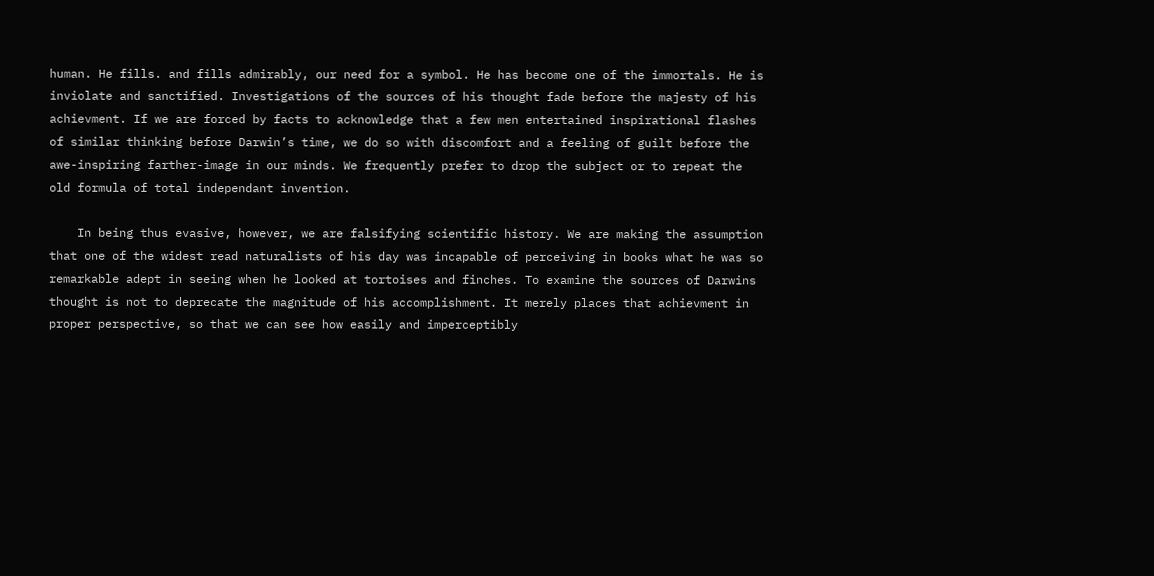human. He fills. and fills admirably, our need for a symbol. He has become one of the immortals. He is inviolate and sanctified. Investigations of the sources of his thought fade before the majesty of his achievment. If we are forced by facts to acknowledge that a few men entertained inspirational flashes of similar thinking before Darwin’s time, we do so with discomfort and a feeling of guilt before the awe-inspiring farther-image in our minds. We frequently prefer to drop the subject or to repeat the old formula of total independant invention.

    In being thus evasive, however, we are falsifying scientific history. We are making the assumption that one of the widest read naturalists of his day was incapable of perceiving in books what he was so remarkable adept in seeing when he looked at tortoises and finches. To examine the sources of Darwins thought is not to deprecate the magnitude of his accomplishment. It merely places that achievment in proper perspective, so that we can see how easily and imperceptibly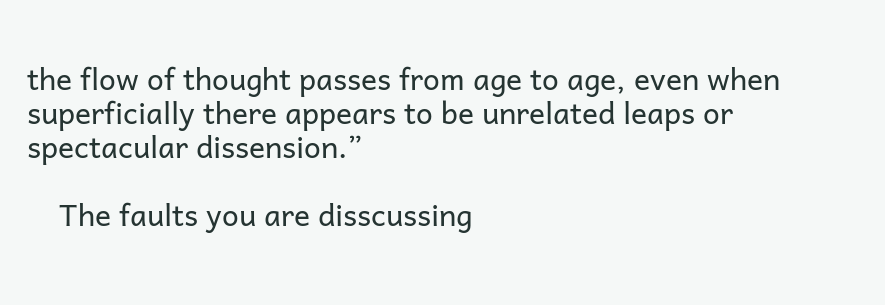the flow of thought passes from age to age, even when superficially there appears to be unrelated leaps or spectacular dissension.”

    The faults you are disscussing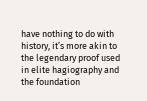have nothing to do with history, it’s more akin to the legendary proof used in elite hagiography and the foundation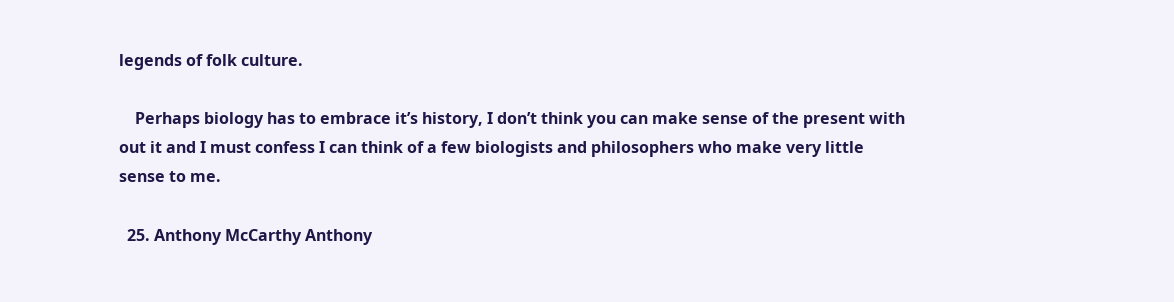legends of folk culture.

    Perhaps biology has to embrace it’s history, I don’t think you can make sense of the present with out it and I must confess I can think of a few biologists and philosophers who make very little sense to me.

  25. Anthony McCarthy Anthony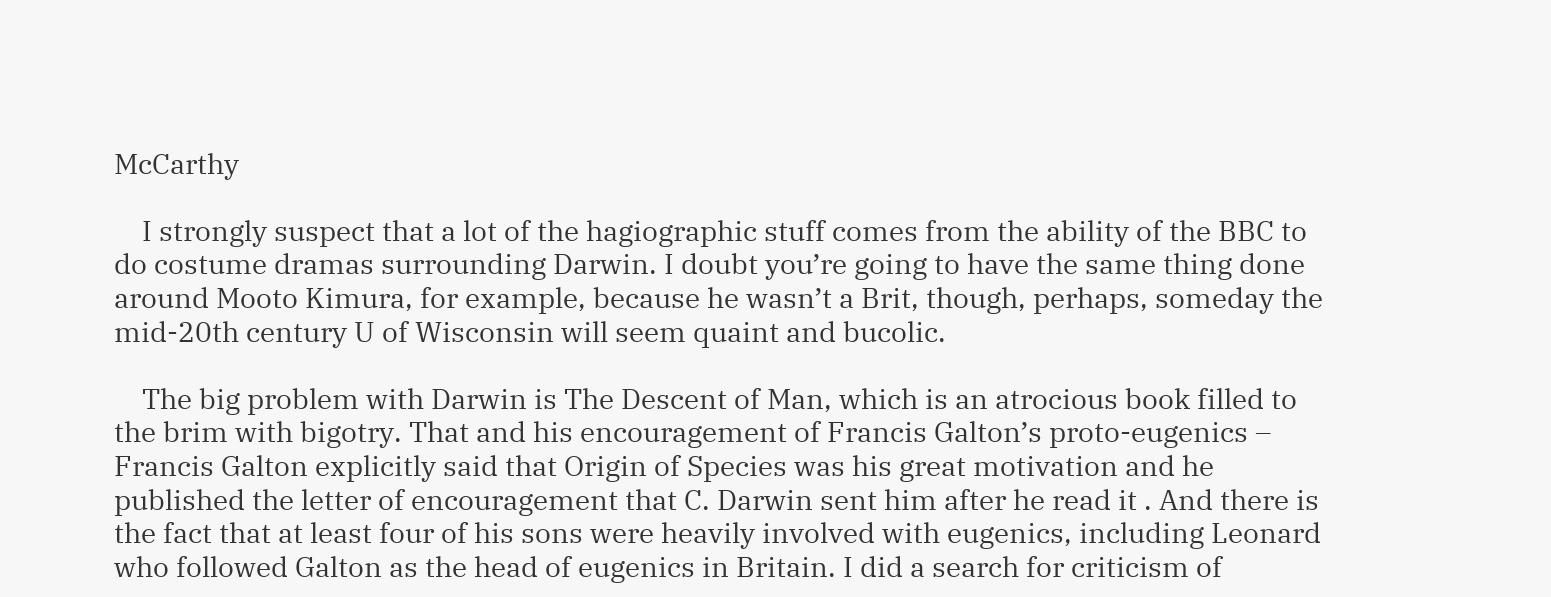McCarthy

    I strongly suspect that a lot of the hagiographic stuff comes from the ability of the BBC to do costume dramas surrounding Darwin. I doubt you’re going to have the same thing done around Mooto Kimura, for example, because he wasn’t a Brit, though, perhaps, someday the mid-20th century U of Wisconsin will seem quaint and bucolic.

    The big problem with Darwin is The Descent of Man, which is an atrocious book filled to the brim with bigotry. That and his encouragement of Francis Galton’s proto-eugenics – Francis Galton explicitly said that Origin of Species was his great motivation and he published the letter of encouragement that C. Darwin sent him after he read it . And there is the fact that at least four of his sons were heavily involved with eugenics, including Leonard who followed Galton as the head of eugenics in Britain. I did a search for criticism of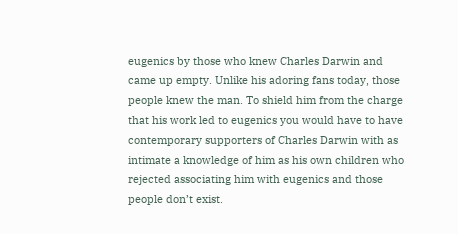eugenics by those who knew Charles Darwin and came up empty. Unlike his adoring fans today, those people knew the man. To shield him from the charge that his work led to eugenics you would have to have contemporary supporters of Charles Darwin with as intimate a knowledge of him as his own children who rejected associating him with eugenics and those people don’t exist.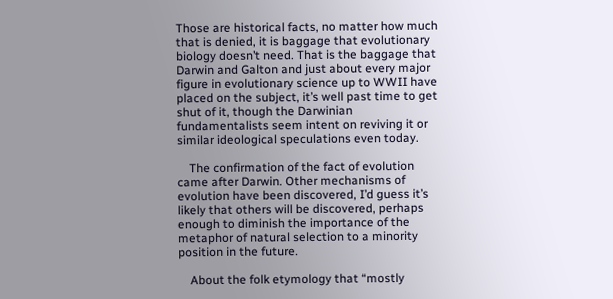Those are historical facts, no matter how much that is denied, it is baggage that evolutionary biology doesn’t need. That is the baggage that Darwin and Galton and just about every major figure in evolutionary science up to WWII have placed on the subject, it’s well past time to get shut of it, though the Darwinian fundamentalists seem intent on reviving it or similar ideological speculations even today.

    The confirmation of the fact of evolution came after Darwin. Other mechanisms of evolution have been discovered, I’d guess it’s likely that others will be discovered, perhaps enough to diminish the importance of the metaphor of natural selection to a minority position in the future.

    About the folk etymology that “mostly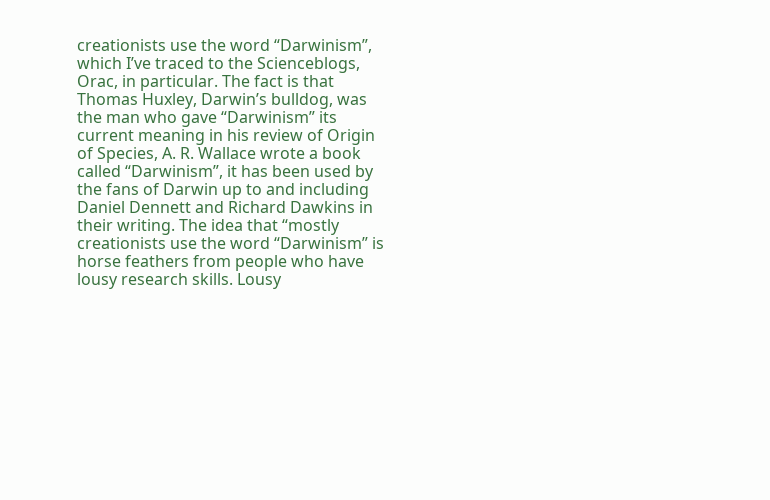creationists use the word “Darwinism”, which I’ve traced to the Scienceblogs, Orac, in particular. The fact is that Thomas Huxley, Darwin’s bulldog, was the man who gave “Darwinism” its current meaning in his review of Origin of Species, A. R. Wallace wrote a book called “Darwinism”, it has been used by the fans of Darwin up to and including Daniel Dennett and Richard Dawkins in their writing. The idea that “mostly creationists use the word “Darwinism” is horse feathers from people who have lousy research skills. Lousy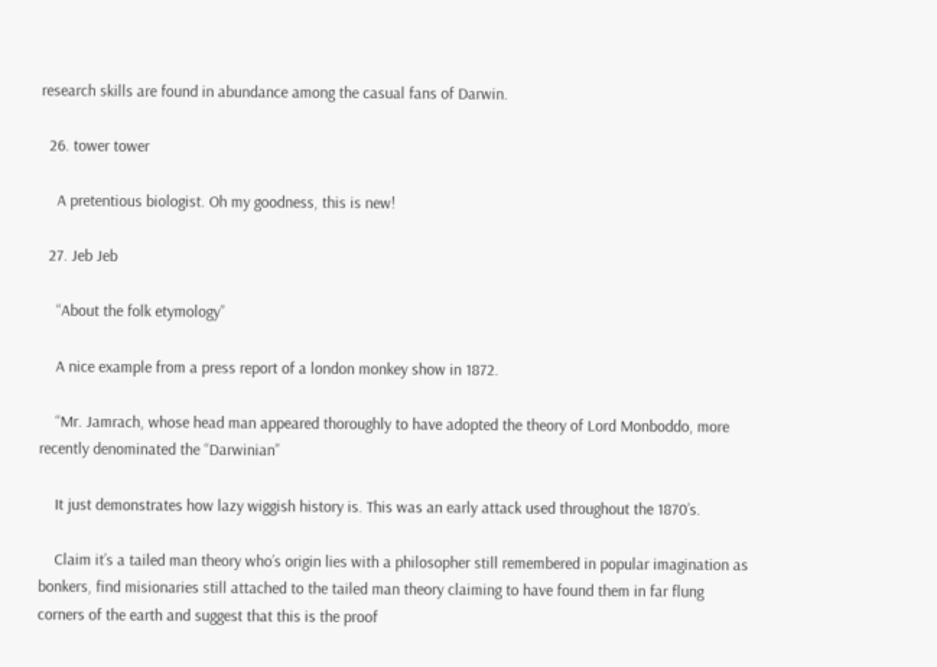research skills are found in abundance among the casual fans of Darwin.

  26. tower tower

    A pretentious biologist. Oh my goodness, this is new!

  27. Jeb Jeb

    “About the folk etymology”

    A nice example from a press report of a london monkey show in 1872.

    “Mr. Jamrach, whose head man appeared thoroughly to have adopted the theory of Lord Monboddo, more recently denominated the “Darwinian”

    It just demonstrates how lazy wiggish history is. This was an early attack used throughout the 1870’s.

    Claim it’s a tailed man theory who’s origin lies with a philosopher still remembered in popular imagination as bonkers, find misionaries still attached to the tailed man theory claiming to have found them in far flung corners of the earth and suggest that this is the proof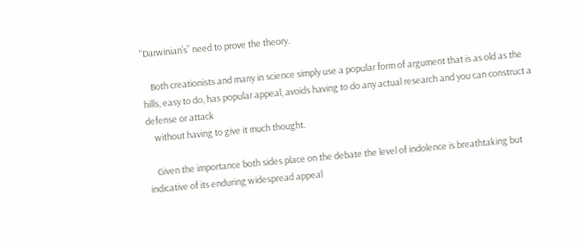“Darwinian’s” need to prove the theory.

    Both creationists and many in science simply use a popular form of argument that is as old as the hills, easy to do, has popular appeal, avoids having to do any actual research and you can construct a defense or attack
    without having to give it much thought.

    Given the importance both sides place on the debate the level of indolence is breathtaking but indicative of its enduring widespread appeal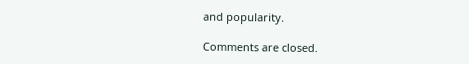and popularity.

Comments are closed.